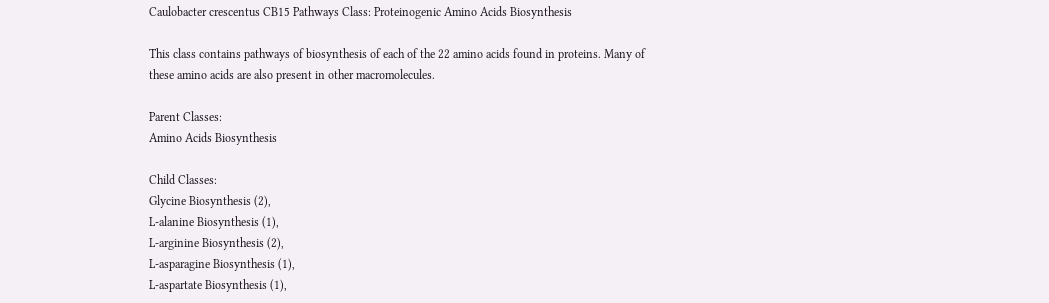Caulobacter crescentus CB15 Pathways Class: Proteinogenic Amino Acids Biosynthesis

This class contains pathways of biosynthesis of each of the 22 amino acids found in proteins. Many of these amino acids are also present in other macromolecules.

Parent Classes:
Amino Acids Biosynthesis

Child Classes:
Glycine Biosynthesis (2),
L-alanine Biosynthesis (1),
L-arginine Biosynthesis (2),
L-asparagine Biosynthesis (1),
L-aspartate Biosynthesis (1),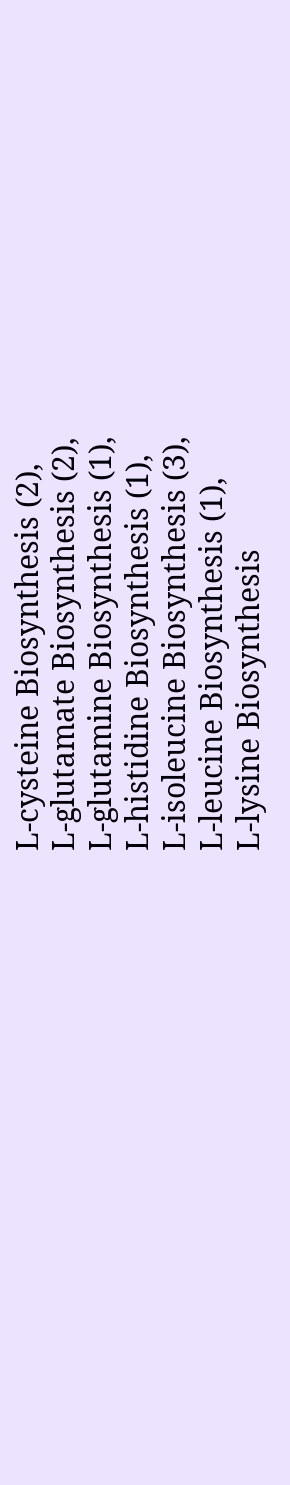L-cysteine Biosynthesis (2),
L-glutamate Biosynthesis (2),
L-glutamine Biosynthesis (1),
L-histidine Biosynthesis (1),
L-isoleucine Biosynthesis (3),
L-leucine Biosynthesis (1),
L-lysine Biosynthesis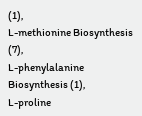(1),
L-methionine Biosynthesis (7),
L-phenylalanine Biosynthesis (1),
L-proline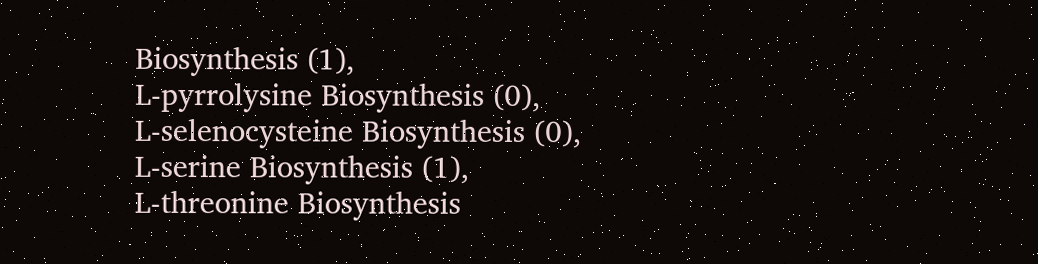Biosynthesis (1),
L-pyrrolysine Biosynthesis (0),
L-selenocysteine Biosynthesis (0),
L-serine Biosynthesis (1),
L-threonine Biosynthesis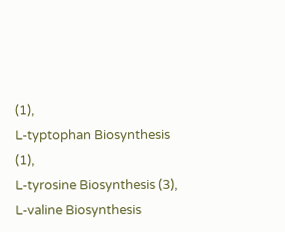(1),
L-typtophan Biosynthesis (1),
L-tyrosine Biosynthesis (3),
L-valine Biosynthesis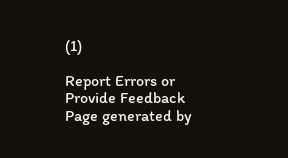(1)

Report Errors or Provide Feedback
Page generated by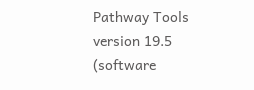Pathway Tools version 19.5 (software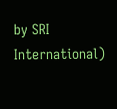by SRI International)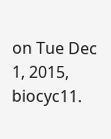on Tue Dec 1, 2015, biocyc11.